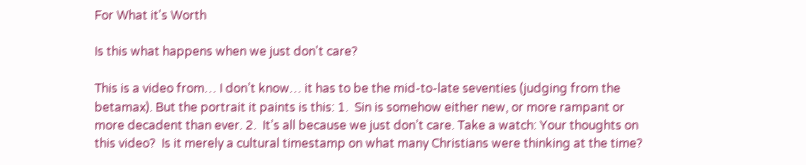For What it's Worth

Is this what happens when we just don't care?

This is a video from… I don’t know… it has to be the mid-to-late seventies (judging from the betamax). But the portrait it paints is this: 1.  Sin is somehow either new, or more rampant or more decadent than ever. 2.  It’s all because we just don’t care. Take a watch: Your thoughts on this video?  Is it merely a cultural timestamp on what many Christians were thinking at the time?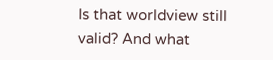Is that worldview still valid? And what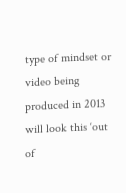type of mindset or video being produced in 2013 will look this ‘out of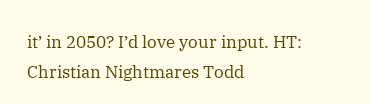it’ in 2050? I’d love your input. HT:  Christian Nightmares Todd